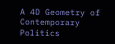A 4D Geometry of Contemporary Politics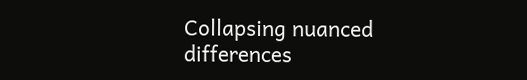Collapsing nuanced differences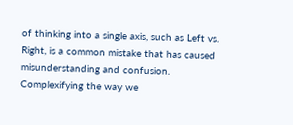of thinking into a single axis, such as Left vs. Right, is a common mistake that has caused misunderstanding and confusion. Complexifying the way we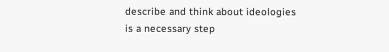describe and think about ideologies is a necessary step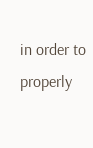in order to properly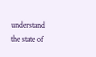understand the state of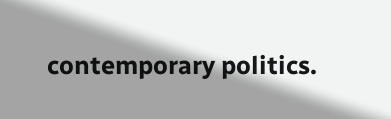contemporary politics.